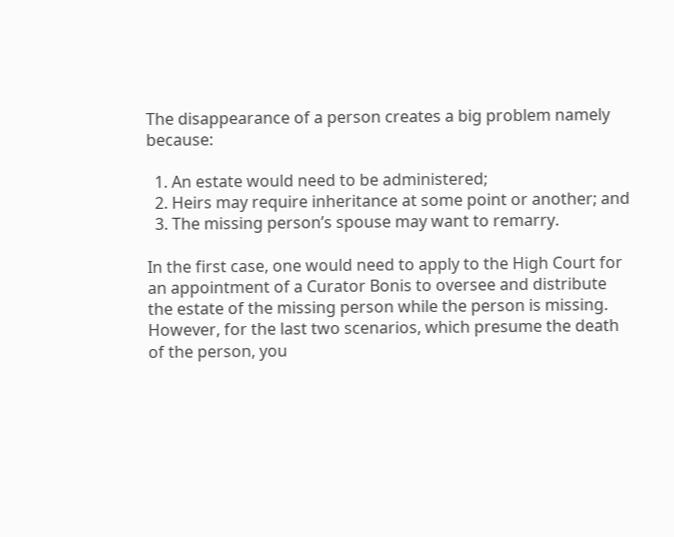The disappearance of a person creates a big problem namely because:

  1. An estate would need to be administered;
  2. Heirs may require inheritance at some point or another; and
  3. The missing person’s spouse may want to remarry.

In the first case, one would need to apply to the High Court for an appointment of a Curator Bonis to oversee and distribute the estate of the missing person while the person is missing. However, for the last two scenarios, which presume the death of the person, you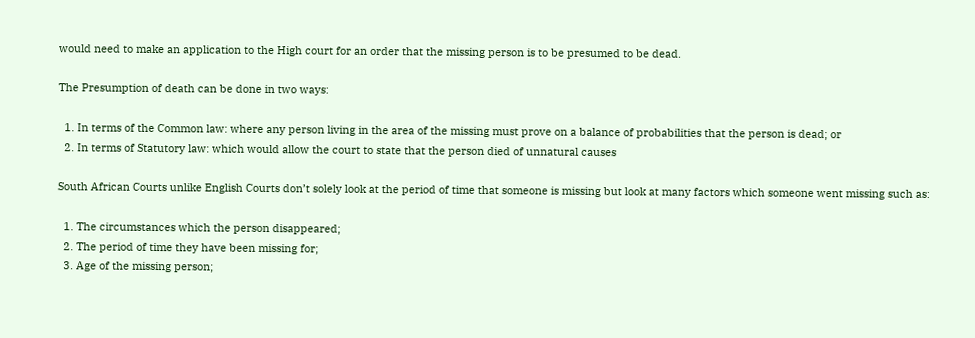would need to make an application to the High court for an order that the missing person is to be presumed to be dead.

The Presumption of death can be done in two ways:

  1. In terms of the Common law: where any person living in the area of the missing must prove on a balance of probabilities that the person is dead; or
  2. In terms of Statutory law: which would allow the court to state that the person died of unnatural causes

South African Courts unlike English Courts don’t solely look at the period of time that someone is missing but look at many factors which someone went missing such as:

  1. The circumstances which the person disappeared;
  2. The period of time they have been missing for;
  3. Age of the missing person;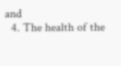and
  4. The health of the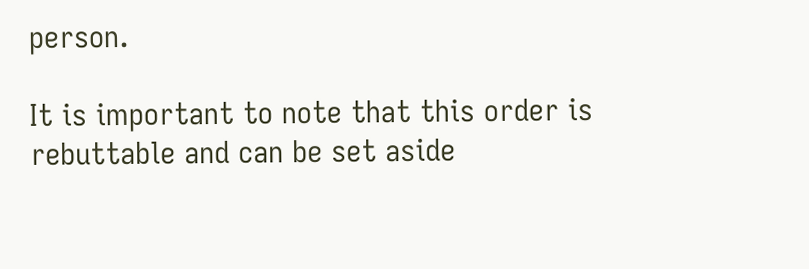person.

It is important to note that this order is rebuttable and can be set aside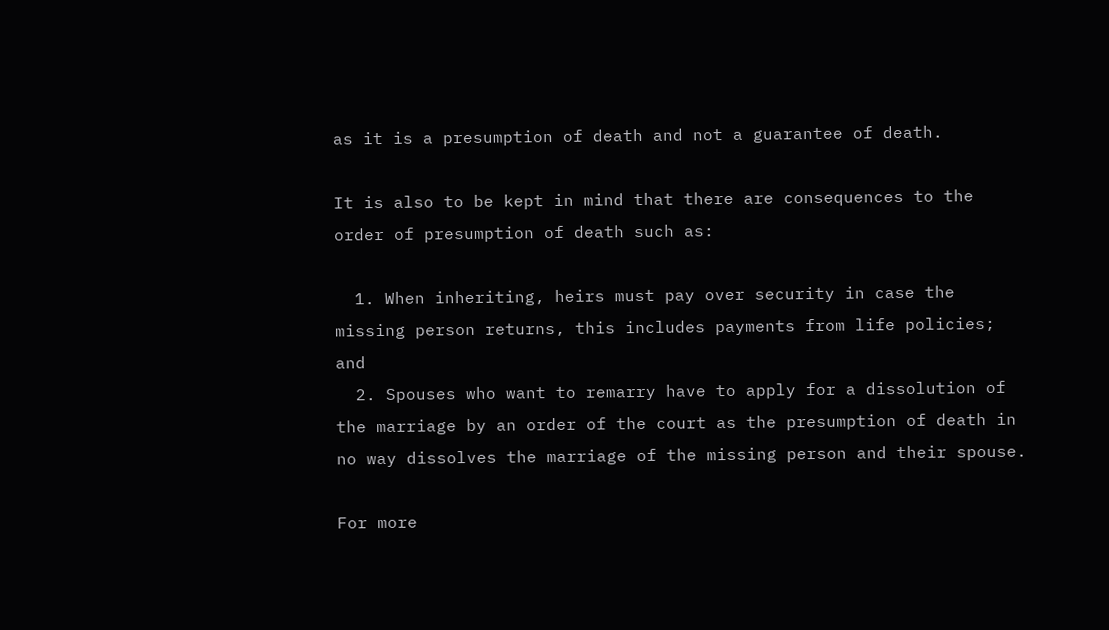as it is a presumption of death and not a guarantee of death.

It is also to be kept in mind that there are consequences to the order of presumption of death such as:

  1. When inheriting, heirs must pay over security in case the missing person returns, this includes payments from life policies; and
  2. Spouses who want to remarry have to apply for a dissolution of the marriage by an order of the court as the presumption of death in no way dissolves the marriage of the missing person and their spouse.

For more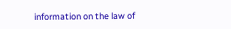information on the law of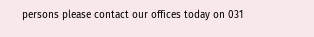persons please contact our offices today on 031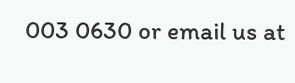003 0630 or email us at